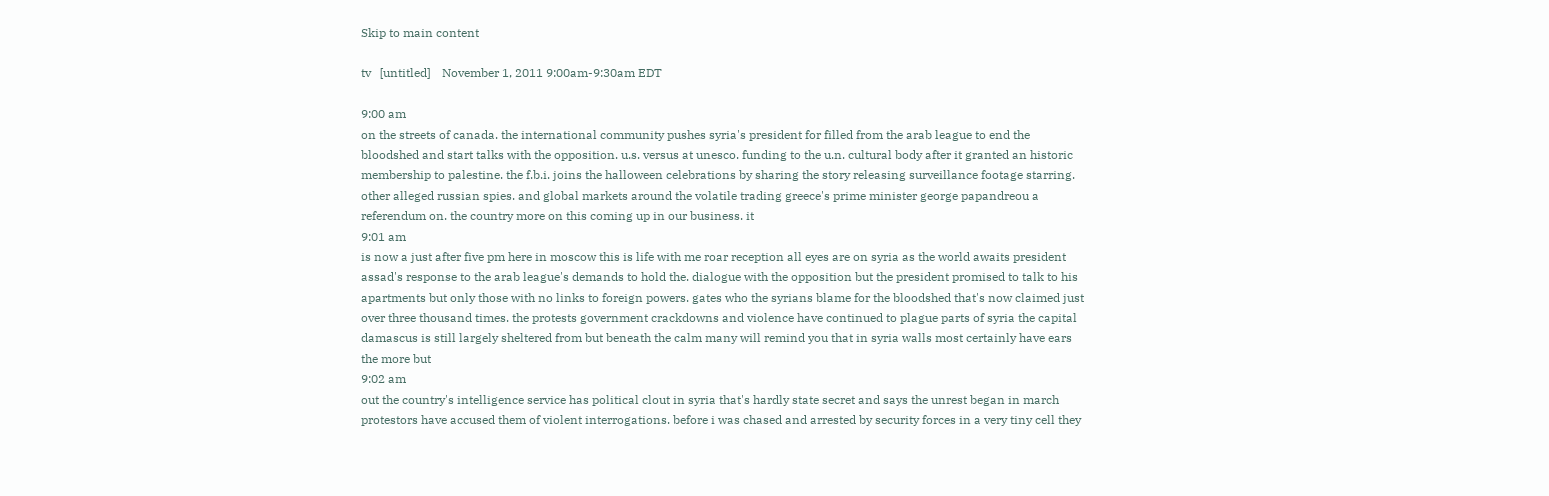Skip to main content

tv   [untitled]    November 1, 2011 9:00am-9:30am EDT

9:00 am
on the streets of canada. the international community pushes syria's president for filled from the arab league to end the bloodshed and start talks with the opposition. u.s. versus at unesco. funding to the u.n. cultural body after it granted an historic membership to palestine. the f.b.i. joins the halloween celebrations by sharing the story releasing surveillance footage starring. other alleged russian spies. and global markets around the volatile trading greece's prime minister george papandreou a referendum on. the country more on this coming up in our business. it
9:01 am
is now a just after five pm here in moscow this is life with me roar reception all eyes are on syria as the world awaits president assad's response to the arab league's demands to hold the. dialogue with the opposition but the president promised to talk to his apartments but only those with no links to foreign powers. gates who the syrians blame for the bloodshed that's now claimed just over three thousand times. the protests government crackdowns and violence have continued to plague parts of syria the capital damascus is still largely sheltered from but beneath the calm many will remind you that in syria walls most certainly have ears the more but
9:02 am
out the country's intelligence service has political clout in syria that's hardly state secret and says the unrest began in march protestors have accused them of violent interrogations. before i was chased and arrested by security forces in a very tiny cell they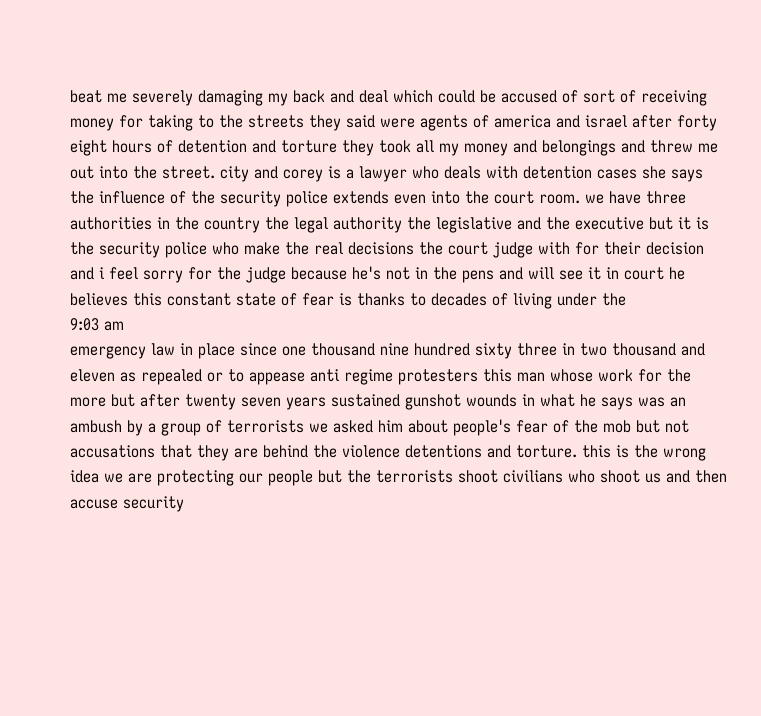beat me severely damaging my back and deal which could be accused of sort of receiving money for taking to the streets they said were agents of america and israel after forty eight hours of detention and torture they took all my money and belongings and threw me out into the street. city and corey is a lawyer who deals with detention cases she says the influence of the security police extends even into the court room. we have three authorities in the country the legal authority the legislative and the executive but it is the security police who make the real decisions the court judge with for their decision and i feel sorry for the judge because he's not in the pens and will see it in court he believes this constant state of fear is thanks to decades of living under the
9:03 am
emergency law in place since one thousand nine hundred sixty three in two thousand and eleven as repealed or to appease anti regime protesters this man whose work for the more but after twenty seven years sustained gunshot wounds in what he says was an ambush by a group of terrorists we asked him about people's fear of the mob but not accusations that they are behind the violence detentions and torture. this is the wrong idea we are protecting our people but the terrorists shoot civilians who shoot us and then accuse security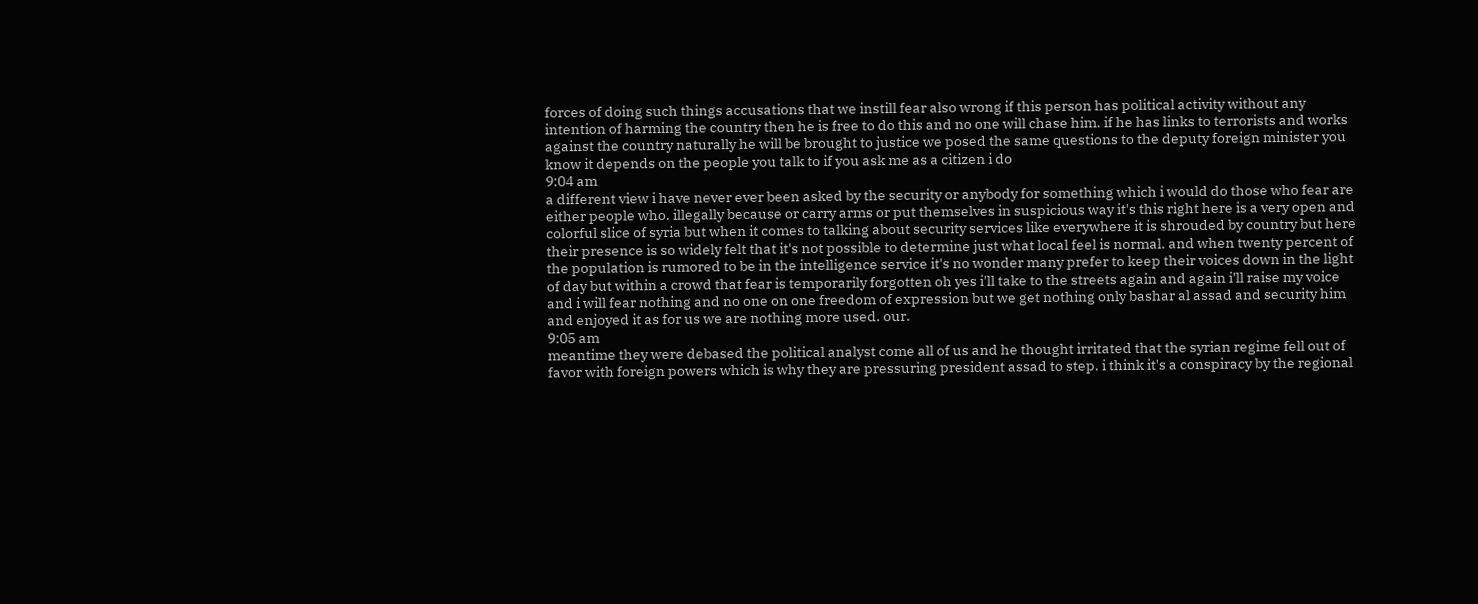forces of doing such things accusations that we instill fear also wrong if this person has political activity without any intention of harming the country then he is free to do this and no one will chase him. if he has links to terrorists and works against the country naturally he will be brought to justice we posed the same questions to the deputy foreign minister you know it depends on the people you talk to if you ask me as a citizen i do
9:04 am
a different view i have never ever been asked by the security or anybody for something which i would do those who fear are either people who. illegally because or carry arms or put themselves in suspicious way it's this right here is a very open and colorful slice of syria but when it comes to talking about security services like everywhere it is shrouded by country but here their presence is so widely felt that it's not possible to determine just what local feel is normal. and when twenty percent of the population is rumored to be in the intelligence service it's no wonder many prefer to keep their voices down in the light of day but within a crowd that fear is temporarily forgotten oh yes i'll take to the streets again and again i'll raise my voice and i will fear nothing and no one on one freedom of expression but we get nothing only bashar al assad and security him and enjoyed it as for us we are nothing more used. our.
9:05 am
meantime they were debased the political analyst come all of us and he thought irritated that the syrian regime fell out of favor with foreign powers which is why they are pressuring president assad to step. i think it's a conspiracy by the regional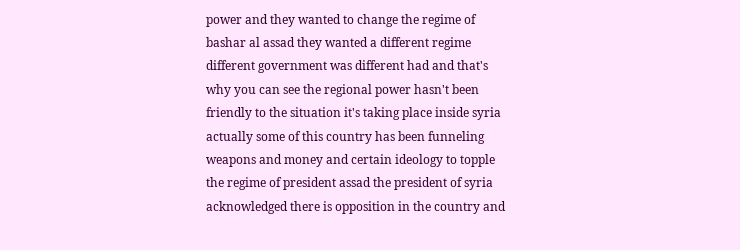power and they wanted to change the regime of bashar al assad they wanted a different regime different government was different had and that's why you can see the regional power hasn't been friendly to the situation it's taking place inside syria actually some of this country has been funneling weapons and money and certain ideology to topple the regime of president assad the president of syria acknowledged there is opposition in the country and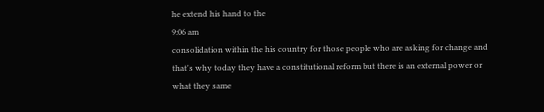he extend his hand to the
9:06 am
consolidation within the his country for those people who are asking for change and that's why today they have a constitutional reform but there is an external power or what they same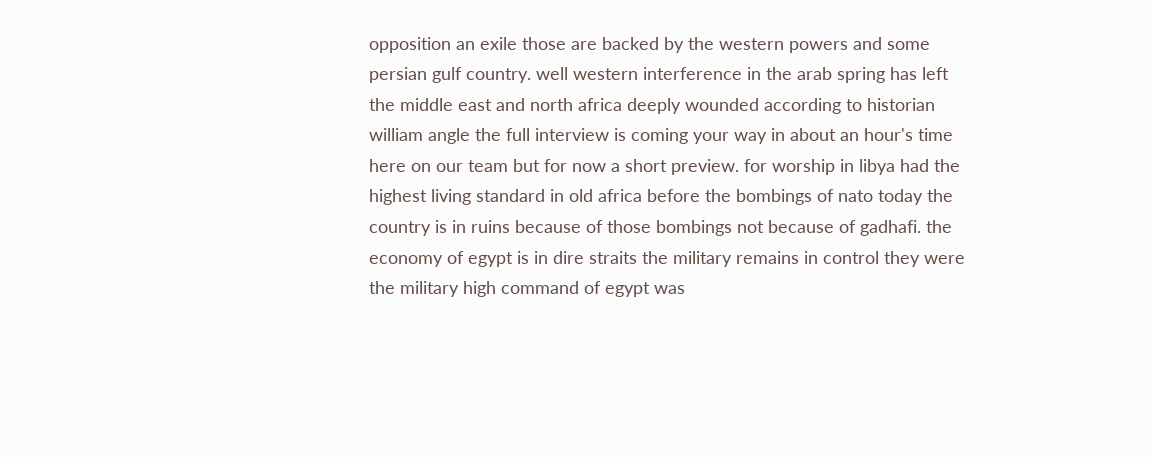opposition an exile those are backed by the western powers and some persian gulf country. well western interference in the arab spring has left the middle east and north africa deeply wounded according to historian william angle the full interview is coming your way in about an hour's time here on our team but for now a short preview. for worship in libya had the highest living standard in old africa before the bombings of nato today the country is in ruins because of those bombings not because of gadhafi. the economy of egypt is in dire straits the military remains in control they were the military high command of egypt was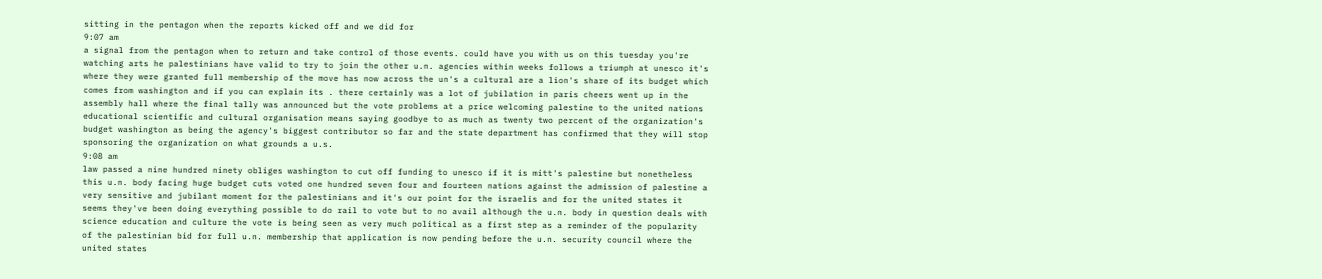sitting in the pentagon when the reports kicked off and we did for
9:07 am
a signal from the pentagon when to return and take control of those events. could have you with us on this tuesday you're watching arts he palestinians have valid to try to join the other u.n. agencies within weeks follows a triumph at unesco it's where they were granted full membership of the move has now across the un's a cultural are a lion's share of its budget which comes from washington and if you can explain its . there certainly was a lot of jubilation in paris cheers went up in the assembly hall where the final tally was announced but the vote problems at a price welcoming palestine to the united nations educational scientific and cultural organisation means saying goodbye to as much as twenty two percent of the organization's budget washington as being the agency's biggest contributor so far and the state department has confirmed that they will stop sponsoring the organization on what grounds a u.s.
9:08 am
law passed a nine hundred ninety obliges washington to cut off funding to unesco if it is mitt's palestine but nonetheless this u.n. body facing huge budget cuts voted one hundred seven four and fourteen nations against the admission of palestine a very sensitive and jubilant moment for the palestinians and it's our point for the israelis and for the united states it seems they've been doing everything possible to do rail to vote but to no avail although the u.n. body in question deals with science education and culture the vote is being seen as very much political as a first step as a reminder of the popularity of the palestinian bid for full u.n. membership that application is now pending before the u.n. security council where the united states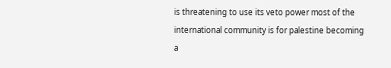is threatening to use its veto power most of the international community is for palestine becoming a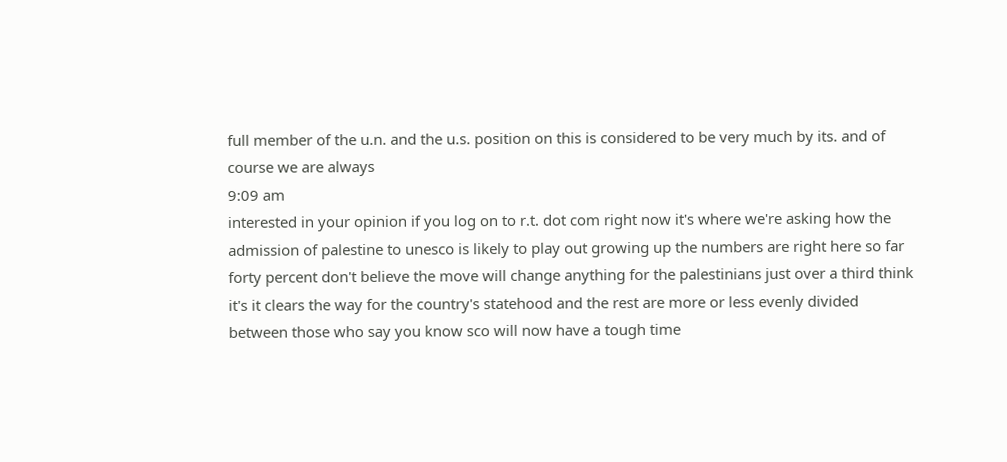full member of the u.n. and the u.s. position on this is considered to be very much by its. and of course we are always
9:09 am
interested in your opinion if you log on to r.t. dot com right now it's where we're asking how the admission of palestine to unesco is likely to play out growing up the numbers are right here so far forty percent don't believe the move will change anything for the palestinians just over a third think it's it clears the way for the country's statehood and the rest are more or less evenly divided between those who say you know sco will now have a tough time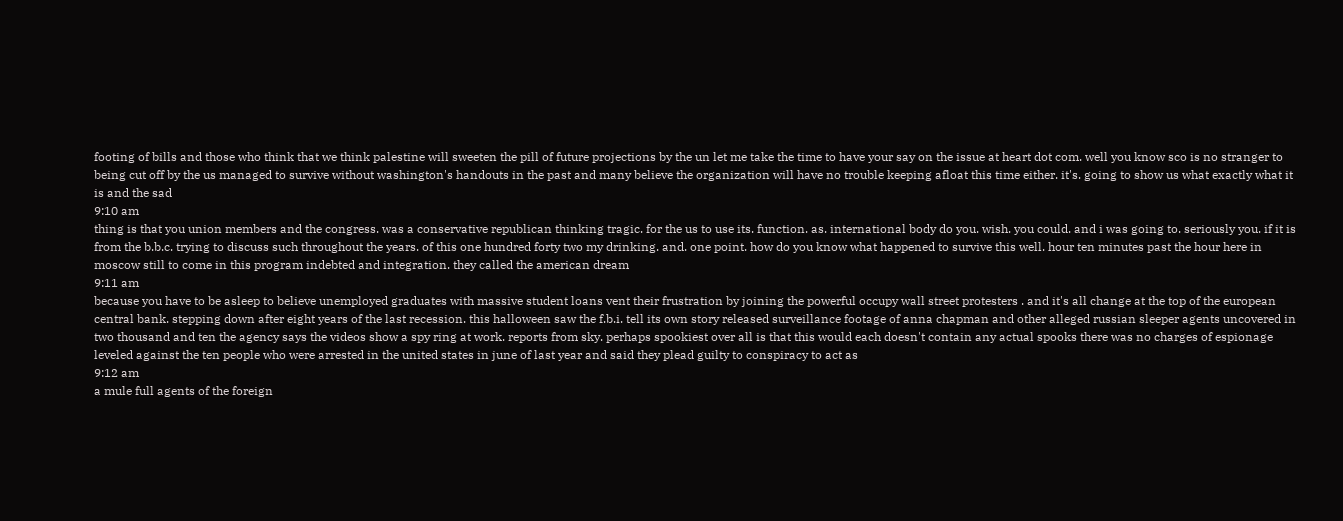footing of bills and those who think that we think palestine will sweeten the pill of future projections by the un let me take the time to have your say on the issue at heart dot com. well you know sco is no stranger to being cut off by the us managed to survive without washington's handouts in the past and many believe the organization will have no trouble keeping afloat this time either. it's. going to show us what exactly what it is and the sad
9:10 am
thing is that you union members and the congress. was a conservative republican thinking tragic. for the us to use its. function. as. international body do you. wish. you could. and i was going to. seriously you. if it is from the b.b.c. trying to discuss such throughout the years. of this one hundred forty two my drinking. and. one point. how do you know what happened to survive this well. hour ten minutes past the hour here in moscow still to come in this program indebted and integration. they called the american dream
9:11 am
because you have to be asleep to believe unemployed graduates with massive student loans vent their frustration by joining the powerful occupy wall street protesters . and it's all change at the top of the european central bank. stepping down after eight years of the last recession. this halloween saw the f.b.i. tell its own story released surveillance footage of anna chapman and other alleged russian sleeper agents uncovered in two thousand and ten the agency says the videos show a spy ring at work. reports from sky. perhaps spookiest over all is that this would each doesn't contain any actual spooks there was no charges of espionage leveled against the ten people who were arrested in the united states in june of last year and said they plead guilty to conspiracy to act as
9:12 am
a mule full agents of the foreign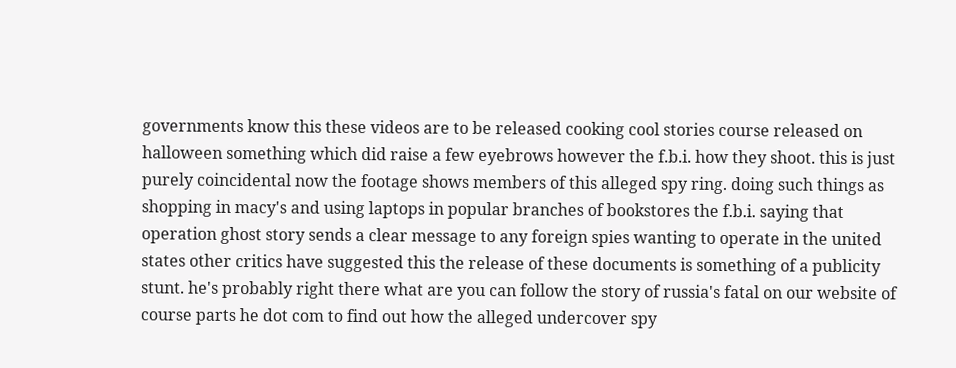governments know this these videos are to be released cooking cool stories course released on halloween something which did raise a few eyebrows however the f.b.i. how they shoot. this is just purely coincidental now the footage shows members of this alleged spy ring. doing such things as shopping in macy's and using laptops in popular branches of bookstores the f.b.i. saying that operation ghost story sends a clear message to any foreign spies wanting to operate in the united states other critics have suggested this the release of these documents is something of a publicity stunt. he's probably right there what are you can follow the story of russia's fatal on our website of course parts he dot com to find out how the alleged undercover spy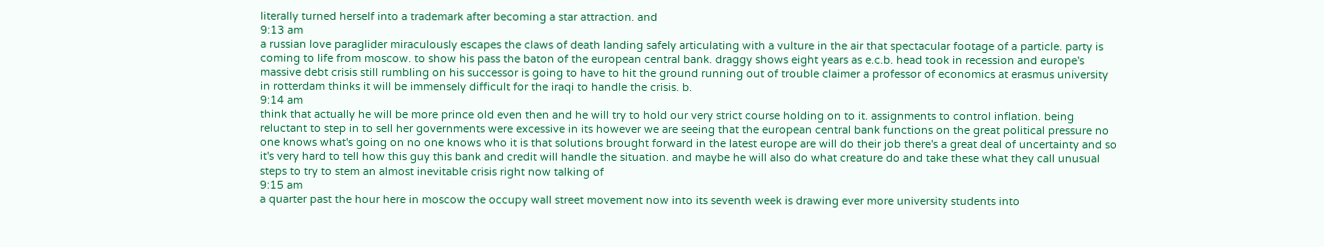literally turned herself into a trademark after becoming a star attraction. and
9:13 am
a russian love paraglider miraculously escapes the claws of death landing safely articulating with a vulture in the air that spectacular footage of a particle. party is coming to life from moscow. to show his pass the baton of the european central bank. draggy shows eight years as e.c.b. head took in recession and europe's massive debt crisis still rumbling on his successor is going to have to hit the ground running out of trouble claimer a professor of economics at erasmus university in rotterdam thinks it will be immensely difficult for the iraqi to handle the crisis. b.
9:14 am
think that actually he will be more prince old even then and he will try to hold our very strict course holding on to it. assignments to control inflation. being reluctant to step in to sell her governments were excessive in its however we are seeing that the european central bank functions on the great political pressure no one knows what's going on no one knows who it is that solutions brought forward in the latest europe are will do their job there's a great deal of uncertainty and so it's very hard to tell how this guy this bank and credit will handle the situation. and maybe he will also do what creature do and take these what they call unusual steps to try to stem an almost inevitable crisis right now talking of
9:15 am
a quarter past the hour here in moscow the occupy wall street movement now into its seventh week is drawing ever more university students into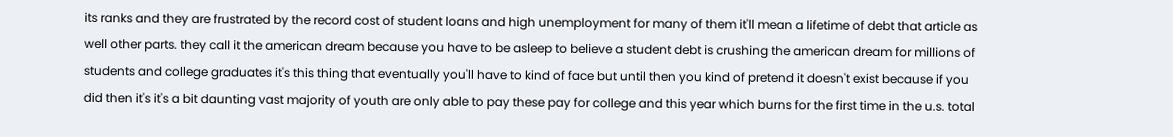its ranks and they are frustrated by the record cost of student loans and high unemployment for many of them it'll mean a lifetime of debt that article as well other parts. they call it the american dream because you have to be asleep to believe a student debt is crushing the american dream for millions of students and college graduates it's this thing that eventually you'll have to kind of face but until then you kind of pretend it doesn't exist because if you did then it's it's a bit daunting vast majority of youth are only able to pay these pay for college and this year which burns for the first time in the u.s. total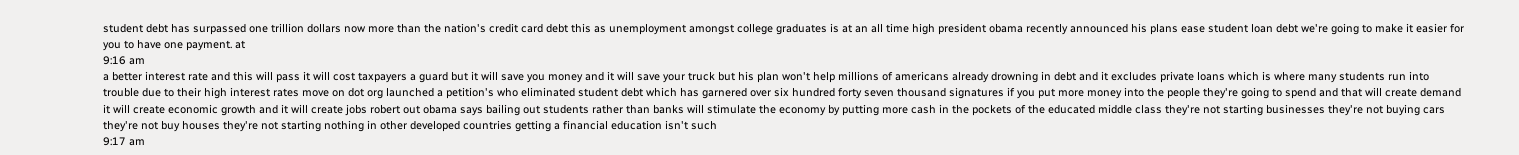student debt has surpassed one trillion dollars now more than the nation's credit card debt this as unemployment amongst college graduates is at an all time high president obama recently announced his plans ease student loan debt we're going to make it easier for you to have one payment. at
9:16 am
a better interest rate and this will pass it will cost taxpayers a guard but it will save you money and it will save your truck but his plan won't help millions of americans already drowning in debt and it excludes private loans which is where many students run into trouble due to their high interest rates move on dot org launched a petition's who eliminated student debt which has garnered over six hundred forty seven thousand signatures if you put more money into the people they're going to spend and that will create demand it will create economic growth and it will create jobs robert out obama says bailing out students rather than banks will stimulate the economy by putting more cash in the pockets of the educated middle class they're not starting businesses they're not buying cars they're not buy houses they're not starting nothing in other developed countries getting a financial education isn't such
9:17 am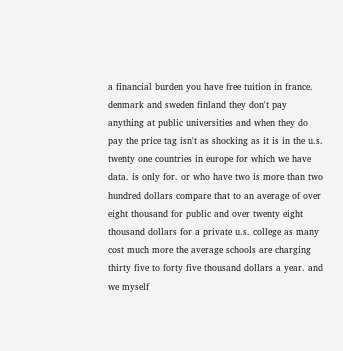a financial burden you have free tuition in france. denmark and sweden finland they don't pay anything at public universities and when they do pay the price tag isn't as shocking as it is in the u.s. twenty one countries in europe for which we have data. is only for. or who have two is more than two hundred dollars compare that to an average of over eight thousand for public and over twenty eight thousand dollars for a private u.s. college as many cost much more the average schools are charging thirty five to forty five thousand dollars a year. and we myself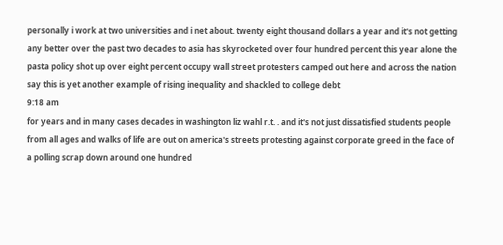personally i work at two universities and i net about. twenty eight thousand dollars a year and it's not getting any better over the past two decades to asia has skyrocketed over four hundred percent this year alone the pasta policy shot up over eight percent occupy wall street protesters camped out here and across the nation say this is yet another example of rising inequality and shackled to college debt
9:18 am
for years and in many cases decades in washington liz wahl r.t. . and it's not just dissatisfied students people from all ages and walks of life are out on america's streets protesting against corporate greed in the face of a polling scrap down around one hundred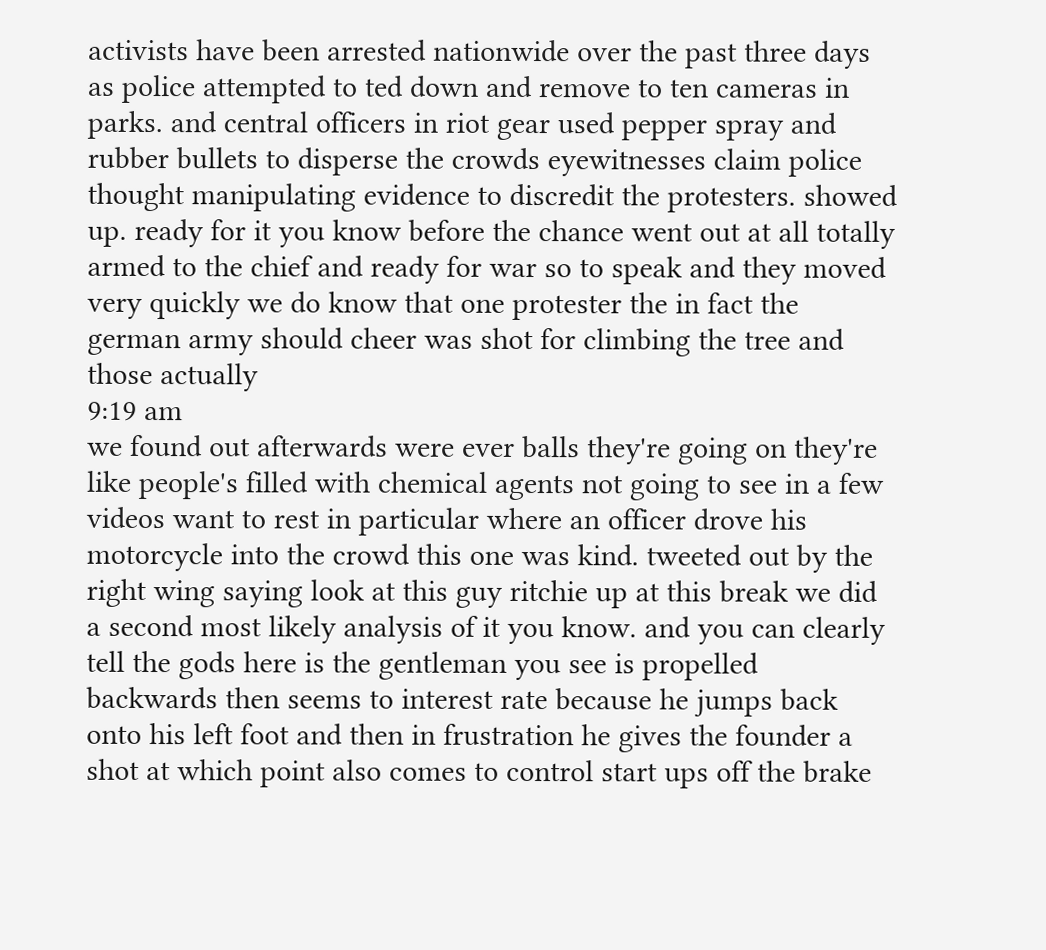activists have been arrested nationwide over the past three days as police attempted to ted down and remove to ten cameras in parks. and central officers in riot gear used pepper spray and rubber bullets to disperse the crowds eyewitnesses claim police thought manipulating evidence to discredit the protesters. showed up. ready for it you know before the chance went out at all totally armed to the chief and ready for war so to speak and they moved very quickly we do know that one protester the in fact the german army should cheer was shot for climbing the tree and those actually
9:19 am
we found out afterwards were ever balls they're going on they're like people's filled with chemical agents not going to see in a few videos want to rest in particular where an officer drove his motorcycle into the crowd this one was kind. tweeted out by the right wing saying look at this guy ritchie up at this break we did a second most likely analysis of it you know. and you can clearly tell the gods here is the gentleman you see is propelled backwards then seems to interest rate because he jumps back onto his left foot and then in frustration he gives the founder a shot at which point also comes to control start ups off the brake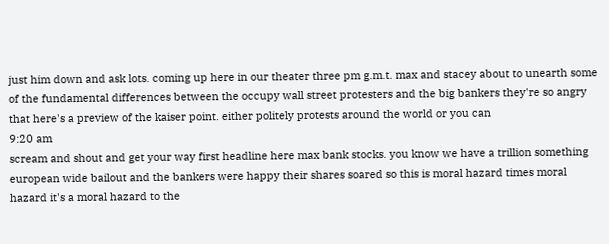just him down and ask lots. coming up here in our theater three pm g.m.t. max and stacey about to unearth some of the fundamental differences between the occupy wall street protesters and the big bankers they're so angry that here's a preview of the kaiser point. either politely protests around the world or you can
9:20 am
scream and shout and get your way first headline here max bank stocks. you know we have a trillion something european wide bailout and the bankers were happy their shares soared so this is moral hazard times moral hazard it's a moral hazard to the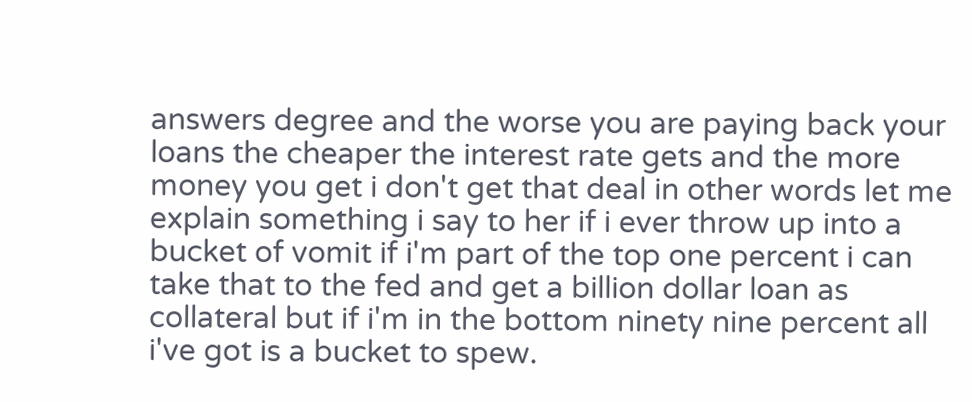answers degree and the worse you are paying back your loans the cheaper the interest rate gets and the more money you get i don't get that deal in other words let me explain something i say to her if i ever throw up into a bucket of vomit if i'm part of the top one percent i can take that to the fed and get a billion dollar loan as collateral but if i'm in the bottom ninety nine percent all i've got is a bucket to spew.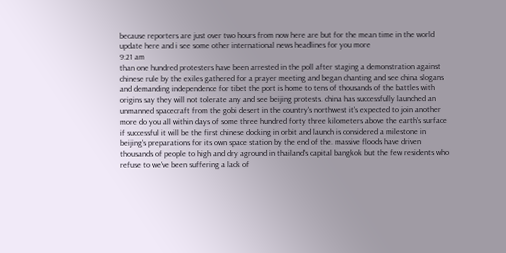because reporters are just over two hours from now here are but for the mean time in the world update here and i see some other international news headlines for you more
9:21 am
than one hundred protesters have been arrested in the poll after staging a demonstration against chinese rule by the exiles gathered for a prayer meeting and began chanting and see china slogans and demanding independence for tibet the port is home to tens of thousands of the battles with origins say they will not tolerate any and see beijing protests. china has successfully launched an unmanned spacecraft from the gobi desert in the country's northwest it's expected to join another more do you all within days of some three hundred forty three kilometers above the earth's surface if successful it will be the first chinese docking in orbit and launch is considered a milestone in beijing's preparations for its own space station by the end of the. massive floods have driven thousands of people to high and dry aground in thailand's capital bangkok but the few residents who refuse to we've been suffering a lack of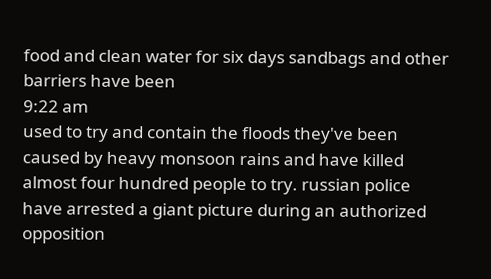food and clean water for six days sandbags and other barriers have been
9:22 am
used to try and contain the floods they've been caused by heavy monsoon rains and have killed almost four hundred people to try. russian police have arrested a giant picture during an authorized opposition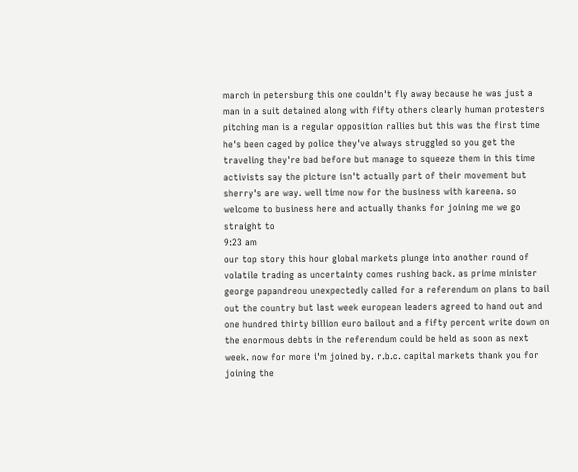march in petersburg this one couldn't fly away because he was just a man in a suit detained along with fifty others clearly human protesters pitching man is a regular opposition rallies but this was the first time he's been caged by police they've always struggled so you get the traveling they're bad before but manage to squeeze them in this time activists say the picture isn't actually part of their movement but sherry's are way. well time now for the business with kareena. so welcome to business here and actually thanks for joining me we go straight to
9:23 am
our top story this hour global markets plunge into another round of volatile trading as uncertainty comes rushing back. as prime minister george papandreou unexpectedly called for a referendum on plans to bail out the country but last week european leaders agreed to hand out and one hundred thirty billion euro bailout and a fifty percent write down on the enormous debts in the referendum could be held as soon as next week. now for more i'm joined by. r.b.c. capital markets thank you for joining the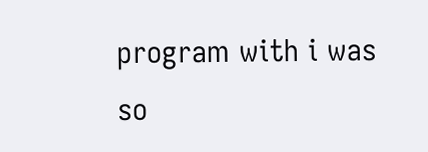program with i was so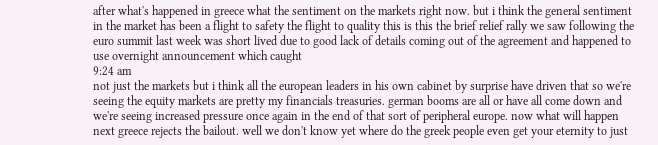after what's happened in greece what the sentiment on the markets right now. but i think the general sentiment in the market has been a flight to safety the flight to quality this is this the brief relief rally we saw following the euro summit last week was short lived due to good lack of details coming out of the agreement and happened to use overnight announcement which caught
9:24 am
not just the markets but i think all the european leaders in his own cabinet by surprise have driven that so we're seeing the equity markets are pretty my financials treasuries. german booms are all or have all come down and we're seeing increased pressure once again in the end of that sort of peripheral europe. now what will happen next greece rejects the bailout. well we don't know yet where do the greek people even get your eternity to just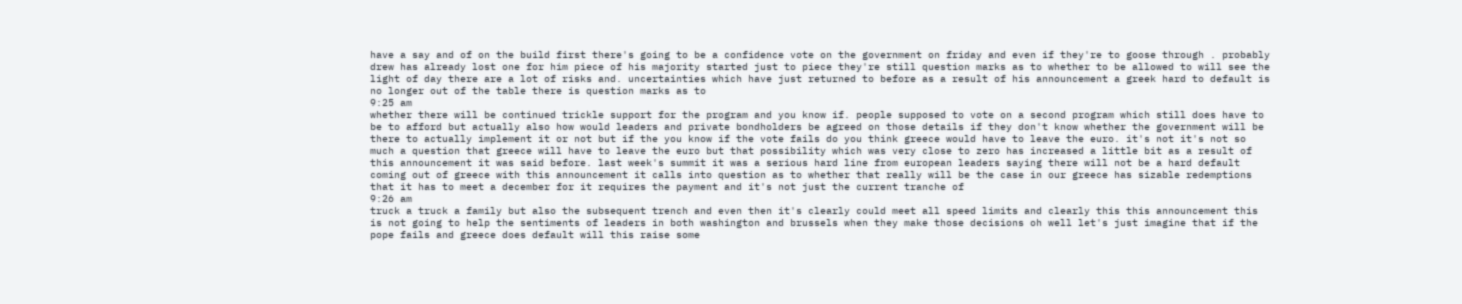have a say and of on the build first there's going to be a confidence vote on the government on friday and even if they're to goose through . probably drew has already lost one for him piece of his majority started just to piece they're still question marks as to whether to be allowed to will see the light of day there are a lot of risks and. uncertainties which have just returned to before as a result of his announcement a greek hard to default is no longer out of the table there is question marks as to
9:25 am
whether there will be continued trickle support for the program and you know if. people supposed to vote on a second program which still does have to be to afford but actually also how would leaders and private bondholders be agreed on those details if they don't know whether the government will be there to actually implement it or not but if the you know if the vote fails do you think greece would have to leave the euro. it's not it's not so much a question that greece will have to leave the euro but that possibility which was very close to zero has increased a little bit as a result of this announcement it was said before. last week's summit it was a serious hard line from european leaders saying there will not be a hard default coming out of greece with this announcement it calls into question as to whether that really will be the case in our greece has sizable redemptions that it has to meet a december for it requires the payment and it's not just the current tranche of
9:26 am
truck a truck a family but also the subsequent trench and even then it's clearly could meet all speed limits and clearly this this announcement this is not going to help the sentiments of leaders in both washington and brussels when they make those decisions oh well let's just imagine that if the pope fails and greece does default will this raise some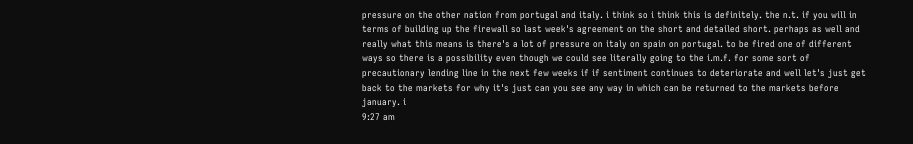pressure on the other nation from portugal and italy. i think so i think this is definitely. the n.t. if you will in terms of building up the firewall so last week's agreement on the short and detailed short. perhaps as well and really what this means is there's a lot of pressure on italy on spain on portugal. to be fired one of different ways so there is a possibility even though we could see literally going to the i.m.f. for some sort of precautionary lending line in the next few weeks if if sentiment continues to deteriorate and well let's just get back to the markets for why it's just can you see any way in which can be returned to the markets before january. i
9:27 am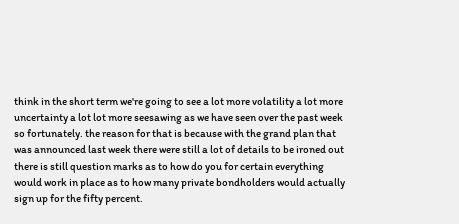think in the short term we're going to see a lot more volatility a lot more uncertainty a lot lot more seesawing as we have seen over the past week so fortunately. the reason for that is because with the grand plan that was announced last week there were still a lot of details to be ironed out there is still question marks as to how do you for certain everything would work in place as to how many private bondholders would actually sign up for the fifty percent.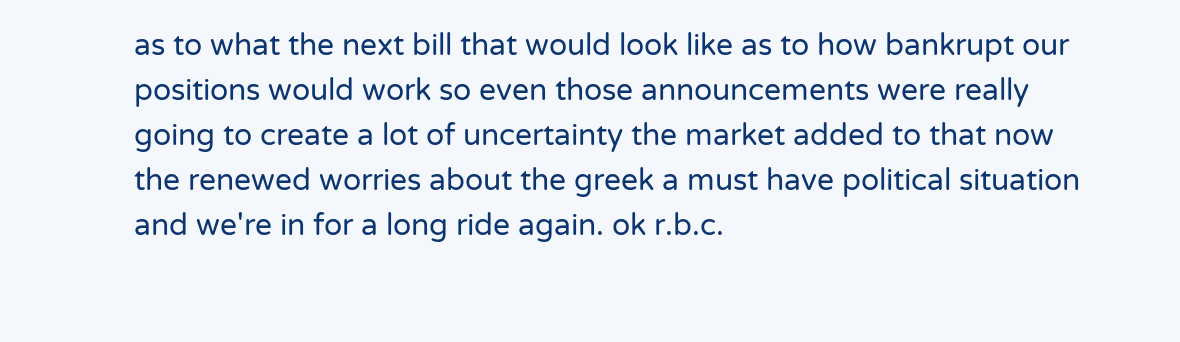as to what the next bill that would look like as to how bankrupt our positions would work so even those announcements were really going to create a lot of uncertainty the market added to that now the renewed worries about the greek a must have political situation and we're in for a long ride again. ok r.b.c.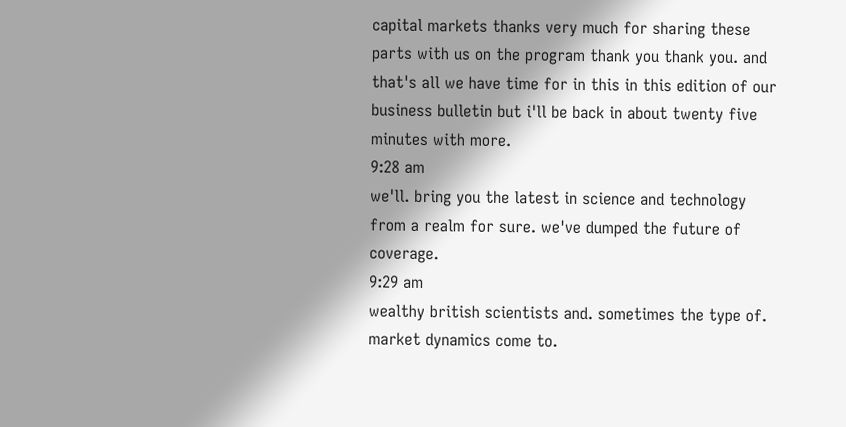capital markets thanks very much for sharing these parts with us on the program thank you thank you. and that's all we have time for in this in this edition of our business bulletin but i'll be back in about twenty five minutes with more.
9:28 am
we'll. bring you the latest in science and technology from a realm for sure. we've dumped the future of coverage.
9:29 am
wealthy british scientists and. sometimes the type of. market dynamics come to.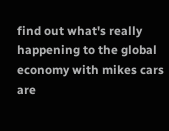find out what's really happening to the global economy with mikes cars are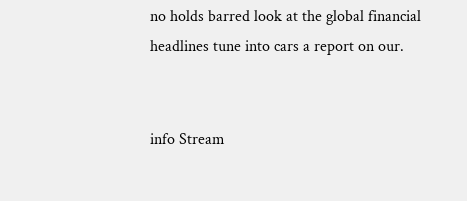no holds barred look at the global financial headlines tune into cars a report on our.


info Stream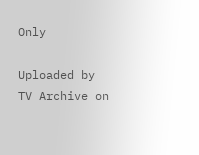Only

Uploaded by TV Archive on